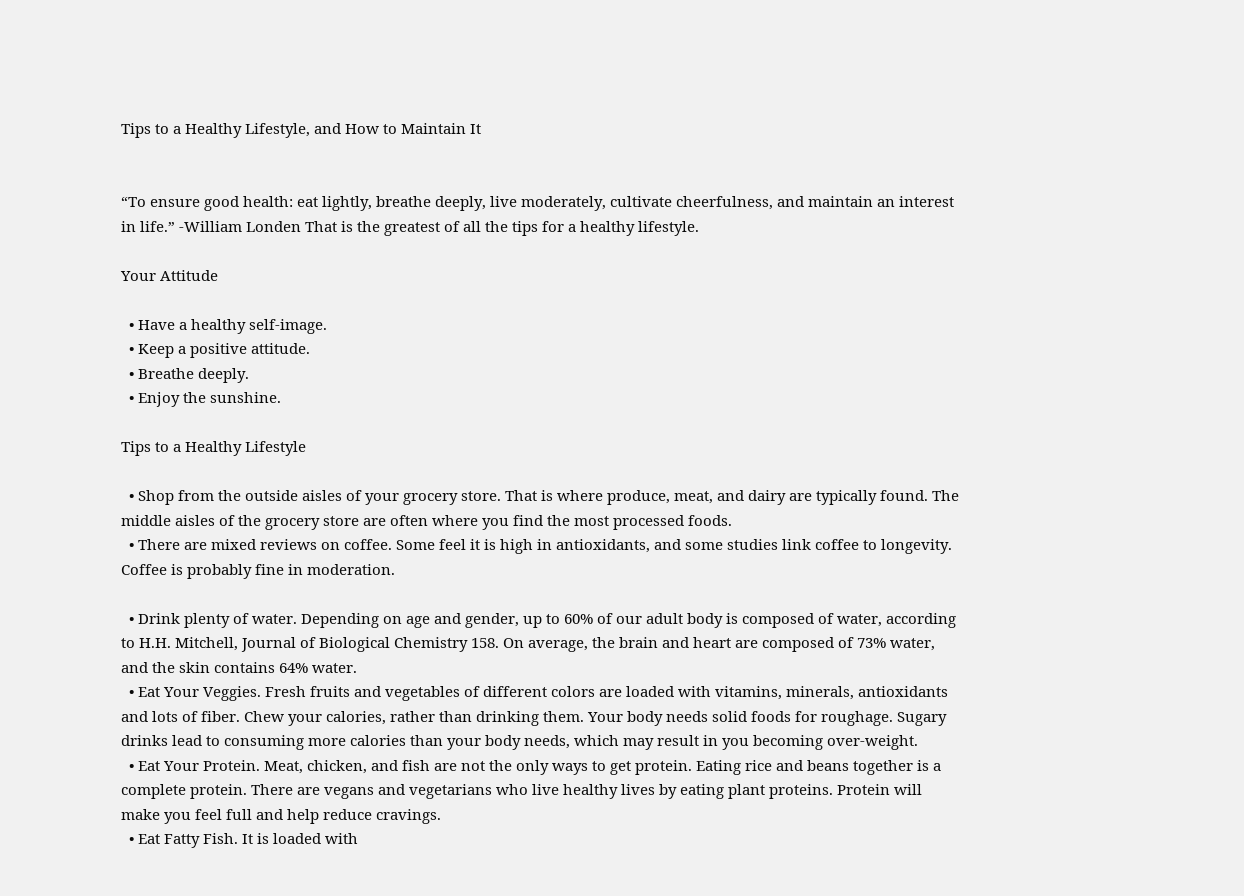Tips to a Healthy Lifestyle, and How to Maintain It


“To ensure good health: eat lightly, breathe deeply, live moderately, cultivate cheerfulness, and maintain an interest in life.” -William Londen That is the greatest of all the tips for a healthy lifestyle.

Your Attitude

  • Have a healthy self-image.
  • Keep a positive attitude.
  • Breathe deeply.
  • Enjoy the sunshine.

Tips to a Healthy Lifestyle

  • Shop from the outside aisles of your grocery store. That is where produce, meat, and dairy are typically found. The middle aisles of the grocery store are often where you find the most processed foods.
  • There are mixed reviews on coffee. Some feel it is high in antioxidants, and some studies link coffee to longevity. Coffee is probably fine in moderation.

  • Drink plenty of water. Depending on age and gender, up to 60% of our adult body is composed of water, according to H.H. Mitchell, Journal of Biological Chemistry 158. On average, the brain and heart are composed of 73% water, and the skin contains 64% water.
  • Eat Your Veggies. Fresh fruits and vegetables of different colors are loaded with vitamins, minerals, antioxidants and lots of fiber. Chew your calories, rather than drinking them. Your body needs solid foods for roughage. Sugary drinks lead to consuming more calories than your body needs, which may result in you becoming over-weight.
  • Eat Your Protein. Meat, chicken, and fish are not the only ways to get protein. Eating rice and beans together is a complete protein. There are vegans and vegetarians who live healthy lives by eating plant proteins. Protein will make you feel full and help reduce cravings.
  • Eat Fatty Fish. It is loaded with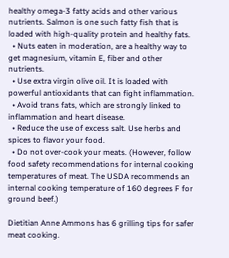healthy omega-3 fatty acids and other various nutrients. Salmon is one such fatty fish that is loaded with high-quality protein and healthy fats.
  • Nuts eaten in moderation, are a healthy way to get magnesium, vitamin E, fiber and other nutrients.
  • Use extra virgin olive oil. It is loaded with powerful antioxidants that can fight inflammation.
  • Avoid trans fats, which are strongly linked to inflammation and heart disease.
  • Reduce the use of excess salt. Use herbs and spices to flavor your food.
  • Do not over-cook your meats. (However, follow food safety recommendations for internal cooking temperatures of meat. The USDA recommends an internal cooking temperature of 160 degrees F for ground beef.)

Dietitian Anne Ammons has 6 grilling tips for safer meat cooking.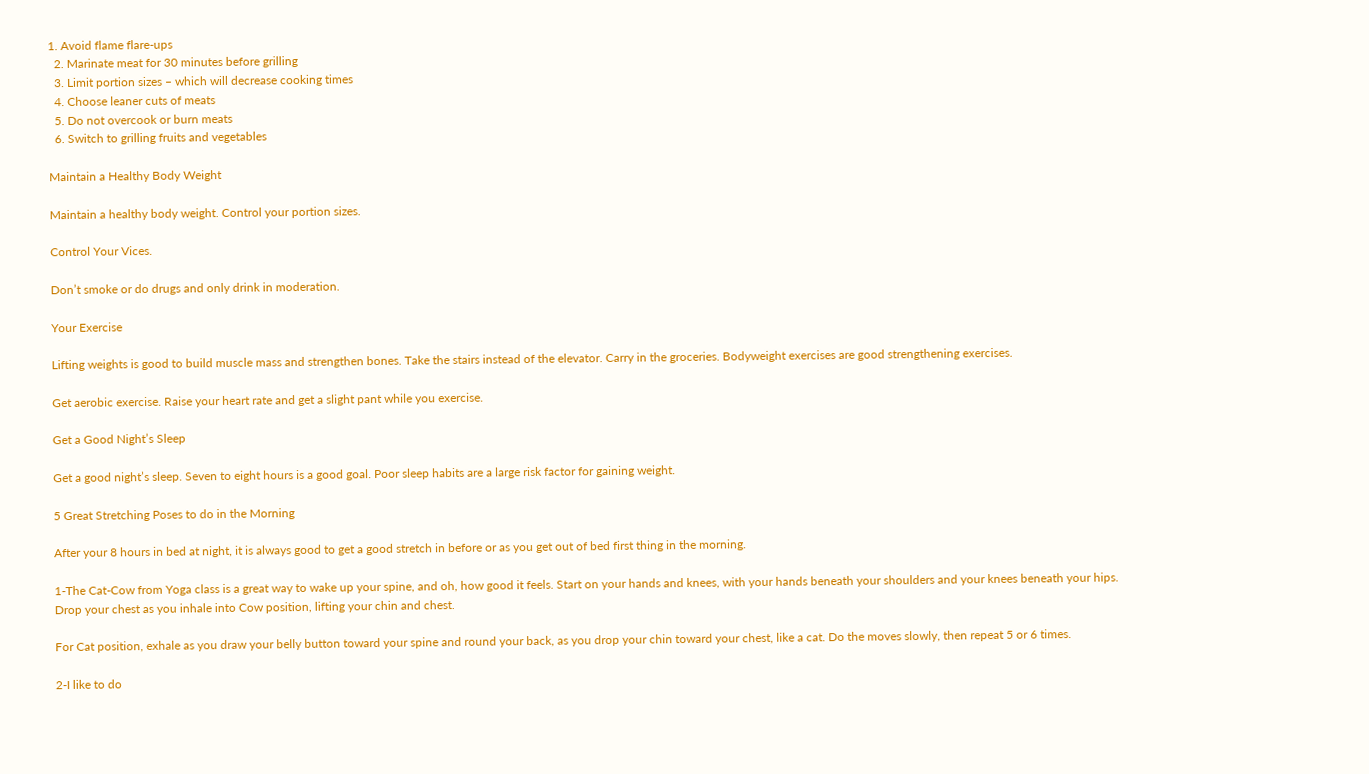1. Avoid flame flare-ups
  2. Marinate meat for 30 minutes before grilling
  3. Limit portion sizes – which will decrease cooking times
  4. Choose leaner cuts of meats
  5. Do not overcook or burn meats
  6. Switch to grilling fruits and vegetables

Maintain a Healthy Body Weight

Maintain a healthy body weight. Control your portion sizes.

Control Your Vices.

Don’t smoke or do drugs and only drink in moderation.

Your Exercise

Lifting weights is good to build muscle mass and strengthen bones. Take the stairs instead of the elevator. Carry in the groceries. Bodyweight exercises are good strengthening exercises.

Get aerobic exercise. Raise your heart rate and get a slight pant while you exercise.

Get a Good Night’s Sleep

Get a good night’s sleep. Seven to eight hours is a good goal. Poor sleep habits are a large risk factor for gaining weight.

5 Great Stretching Poses to do in the Morning

After your 8 hours in bed at night, it is always good to get a good stretch in before or as you get out of bed first thing in the morning.

1-The Cat-Cow from Yoga class is a great way to wake up your spine, and oh, how good it feels. Start on your hands and knees, with your hands beneath your shoulders and your knees beneath your hips. Drop your chest as you inhale into Cow position, lifting your chin and chest.

For Cat position, exhale as you draw your belly button toward your spine and round your back, as you drop your chin toward your chest, like a cat. Do the moves slowly, then repeat 5 or 6 times.

2-I like to do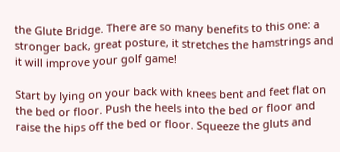the Glute Bridge. There are so many benefits to this one: a stronger back, great posture, it stretches the hamstrings and it will improve your golf game!

Start by lying on your back with knees bent and feet flat on the bed or floor. Push the heels into the bed or floor and raise the hips off the bed or floor. Squeeze the gluts and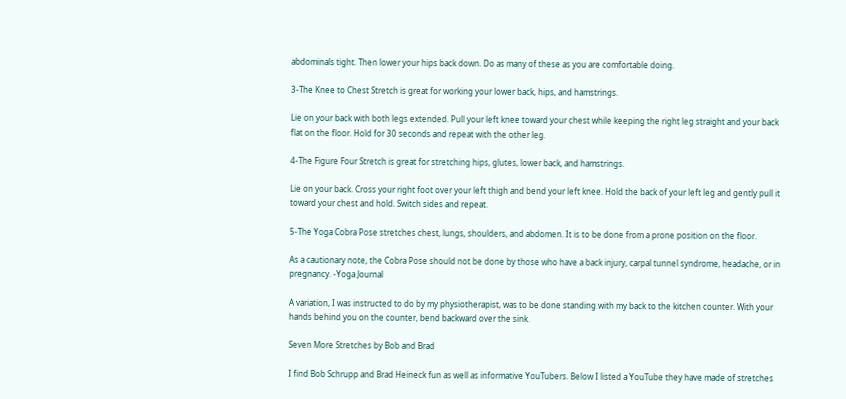abdominals tight. Then lower your hips back down. Do as many of these as you are comfortable doing.

3-The Knee to Chest Stretch is great for working your lower back, hips, and hamstrings.

Lie on your back with both legs extended. Pull your left knee toward your chest while keeping the right leg straight and your back flat on the floor. Hold for 30 seconds and repeat with the other leg.

4-The Figure Four Stretch is great for stretching hips, glutes, lower back, and hamstrings.

Lie on your back. Cross your right foot over your left thigh and bend your left knee. Hold the back of your left leg and gently pull it toward your chest and hold. Switch sides and repeat.

5-The Yoga Cobra Pose stretches chest, lungs, shoulders, and abdomen. It is to be done from a prone position on the floor.

As a cautionary note, the Cobra Pose should not be done by those who have a back injury, carpal tunnel syndrome, headache, or in pregnancy. -Yoga Journal

A variation, I was instructed to do by my physiotherapist, was to be done standing with my back to the kitchen counter. With your hands behind you on the counter, bend backward over the sink.

Seven More Stretches by Bob and Brad

I find Bob Schrupp and Brad Heineck fun as well as informative YouTubers. Below I listed a YouTube they have made of stretches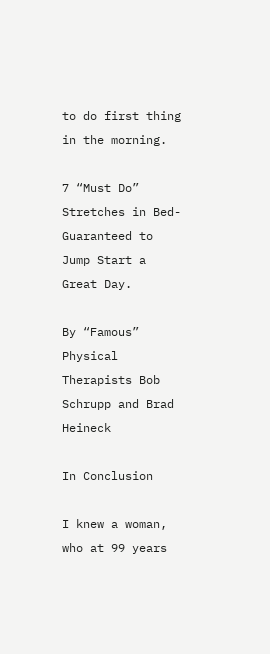to do first thing in the morning.

7 “Must Do” Stretches in Bed- Guaranteed to Jump Start a Great Day.

By “Famous” Physical Therapists Bob Schrupp and Brad Heineck

In Conclusion

I knew a woman, who at 99 years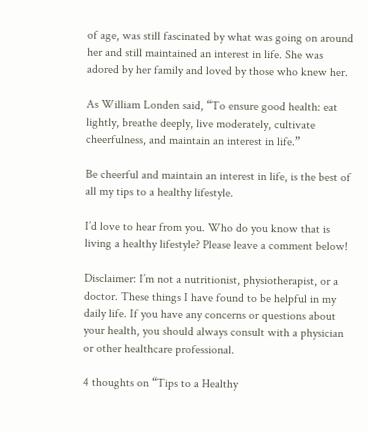of age, was still fascinated by what was going on around her and still maintained an interest in life. She was adored by her family and loved by those who knew her.

As William Londen said, “To ensure good health: eat lightly, breathe deeply, live moderately, cultivate cheerfulness, and maintain an interest in life.”

Be cheerful and maintain an interest in life, is the best of all my tips to a healthy lifestyle.

I’d love to hear from you. Who do you know that is living a healthy lifestyle? Please leave a comment below!

Disclaimer: I’m not a nutritionist, physiotherapist, or a doctor. These things I have found to be helpful in my daily life. If you have any concerns or questions about your health, you should always consult with a physician or other healthcare professional.

4 thoughts on “Tips to a Healthy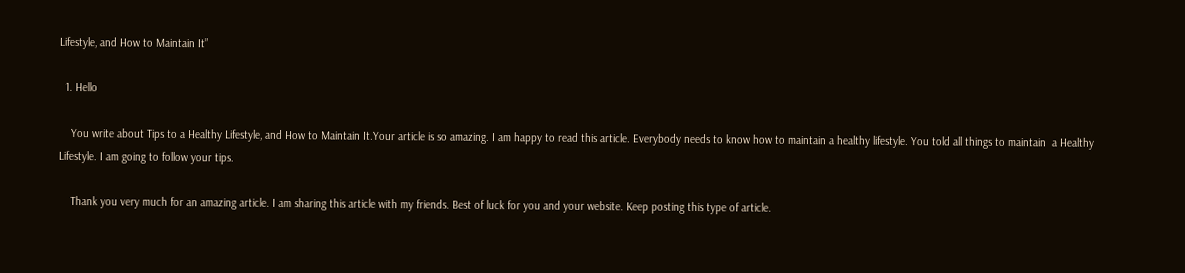Lifestyle, and How to Maintain It”

  1. Hello

    You write about Tips to a Healthy Lifestyle, and How to Maintain It.Your article is so amazing. I am happy to read this article. Everybody needs to know how to maintain a healthy lifestyle. You told all things to maintain  a Healthy Lifestyle. I am going to follow your tips.

    Thank you very much for an amazing article. I am sharing this article with my friends. Best of luck for you and your website. Keep posting this type of article.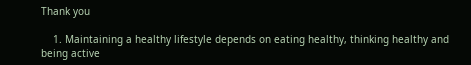Thank you

    1. Maintaining a healthy lifestyle depends on eating healthy, thinking healthy and being active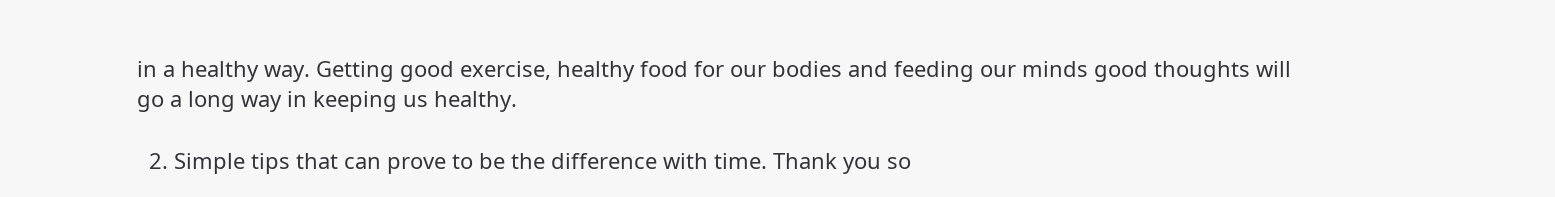in a healthy way. Getting good exercise, healthy food for our bodies and feeding our minds good thoughts will go a long way in keeping us healthy.

  2. Simple tips that can prove to be the difference with time. Thank you so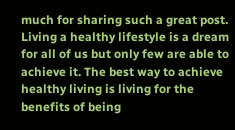much for sharing such a great post. Living a healthy lifestyle is a dream for all of us but only few are able to achieve it. The best way to achieve healthy living is living for the benefits of being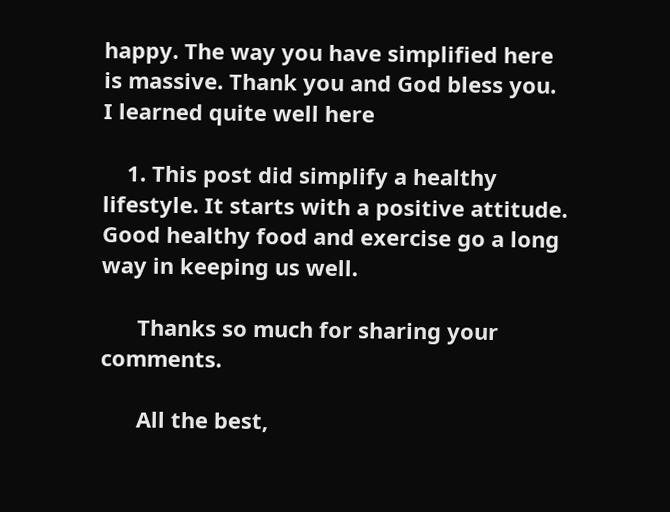happy. The way you have simplified here is massive. Thank you and God bless you. I learned quite well here

    1. This post did simplify a healthy lifestyle. It starts with a positive attitude. Good healthy food and exercise go a long way in keeping us well.

      Thanks so much for sharing your comments.

      All the best,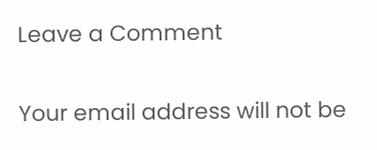Leave a Comment

Your email address will not be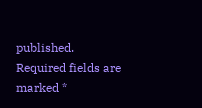published. Required fields are marked *